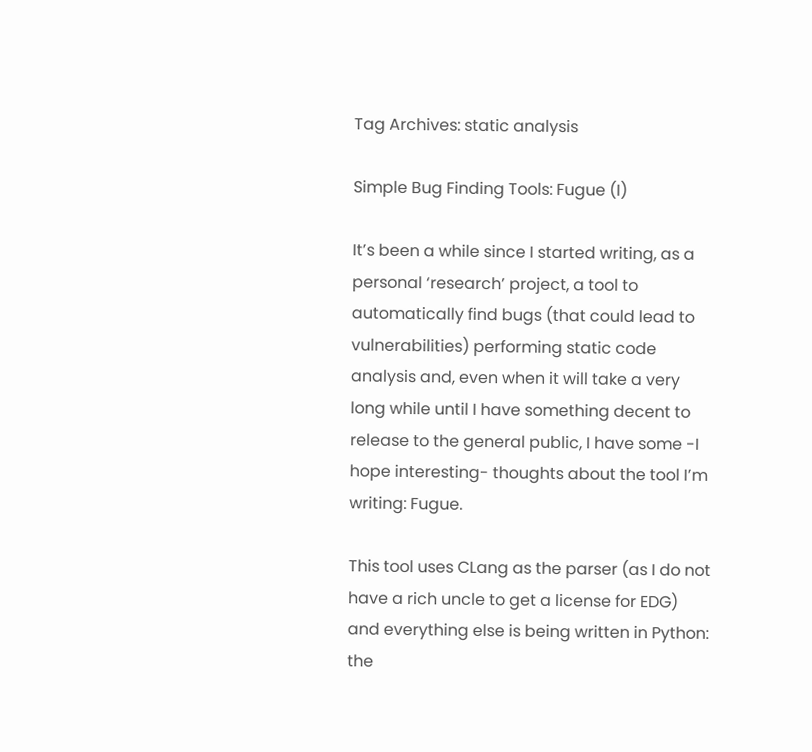Tag Archives: static analysis

Simple Bug Finding Tools: Fugue (I)

It’s been a while since I started writing, as a personal ‘research’ project, a tool to automatically find bugs (that could lead to vulnerabilities) performing static code analysis and, even when it will take a very long while until I have something decent to release to the general public, I have some -I hope interesting- thoughts about the tool I’m writing: Fugue.

This tool uses CLang as the parser (as I do not have a rich uncle to get a license for EDG) and everything else is being written in Python: the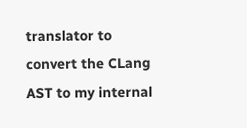translator to convert the CLang AST to my internal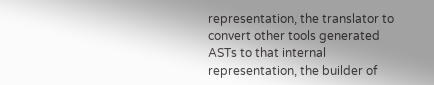representation, the translator to convert other tools generated ASTs to that internal representation, the builder of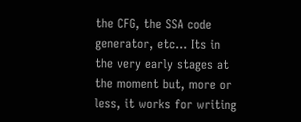the CFG, the SSA code generator, etc… Its in the very early stages at the moment but, more or less, it works for writing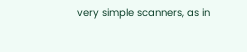very simple scanners, as in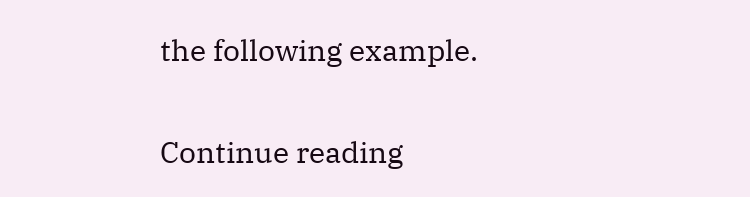the following example.

Continue reading